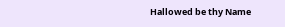Hallowed be thy Name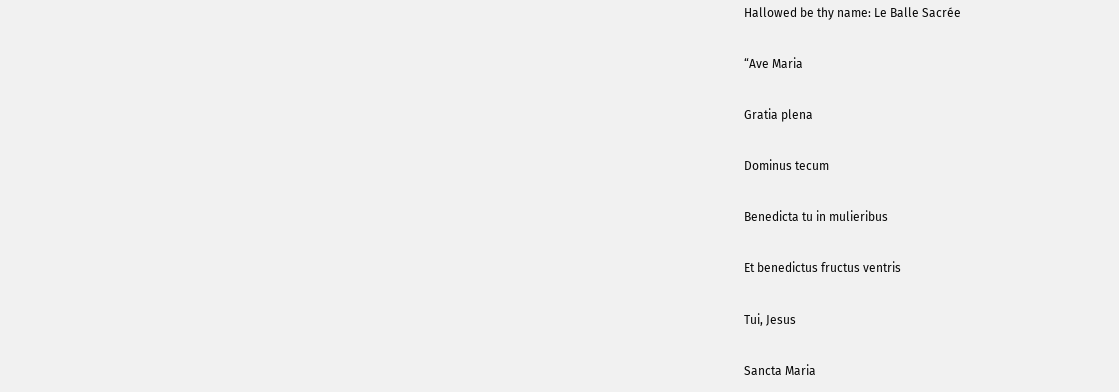Hallowed be thy name: Le Balle Sacrée

“Ave Maria

Gratia plena

Dominus tecum

Benedicta tu in mulieribus

Et benedictus fructus ventris

Tui, Jesus

Sancta Maria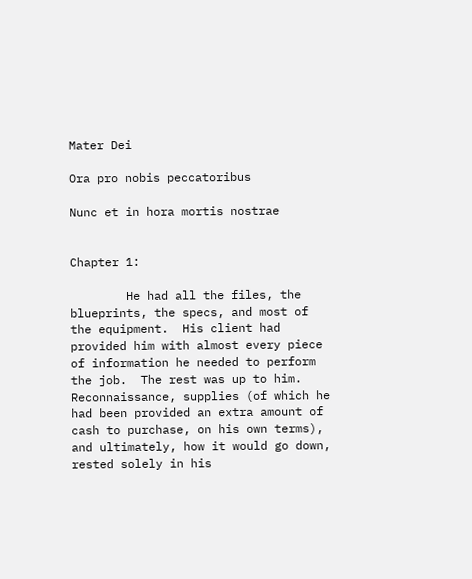Mater Dei

Ora pro nobis peccatoribus

Nunc et in hora mortis nostrae


Chapter 1:

        He had all the files, the blueprints, the specs, and most of the equipment.  His client had provided him with almost every piece of information he needed to perform the job.  The rest was up to him.  Reconnaissance, supplies (of which he had been provided an extra amount of cash to purchase, on his own terms), and ultimately, how it would go down, rested solely in his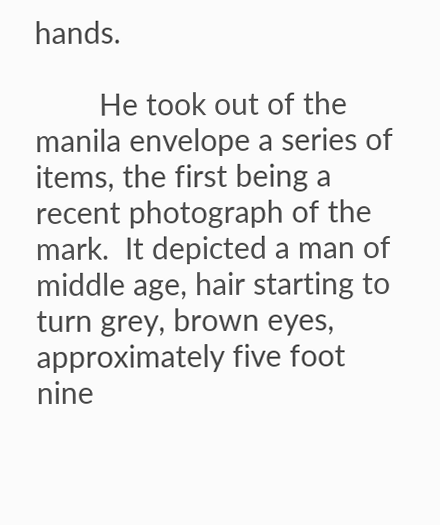hands.

        He took out of the manila envelope a series of items, the first being a recent photograph of the mark.  It depicted a man of middle age, hair starting to turn grey, brown eyes, approximately five foot nine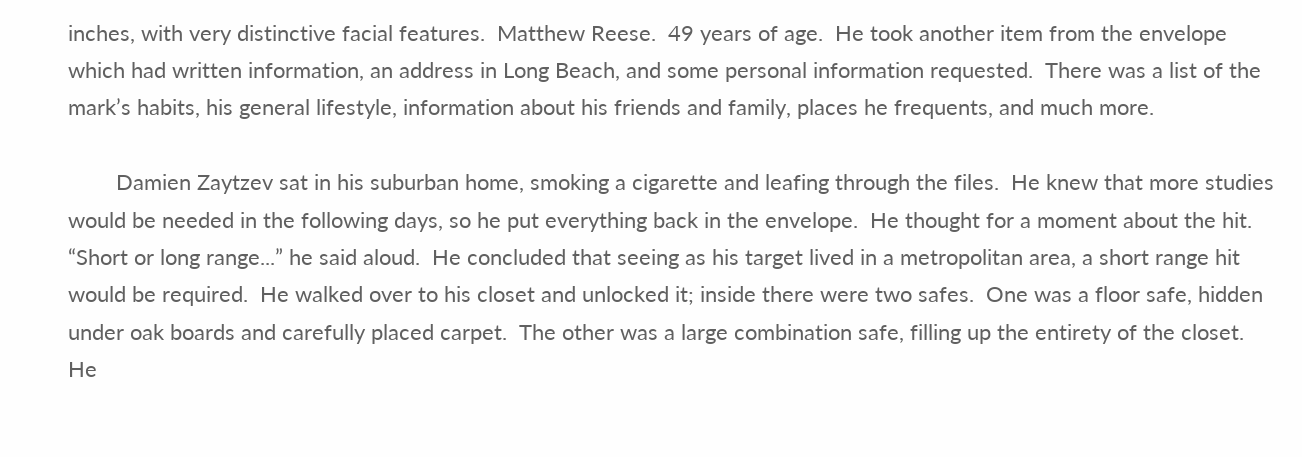inches, with very distinctive facial features.  Matthew Reese.  49 years of age.  He took another item from the envelope which had written information, an address in Long Beach, and some personal information requested.  There was a list of the mark’s habits, his general lifestyle, information about his friends and family, places he frequents, and much more.

        Damien Zaytzev sat in his suburban home, smoking a cigarette and leafing through the files.  He knew that more studies would be needed in the following days, so he put everything back in the envelope.  He thought for a moment about the hit.  “Short or long range...” he said aloud.  He concluded that seeing as his target lived in a metropolitan area, a short range hit would be required.  He walked over to his closet and unlocked it; inside there were two safes.  One was a floor safe, hidden under oak boards and carefully placed carpet.  The other was a large combination safe, filling up the entirety of the closet.  He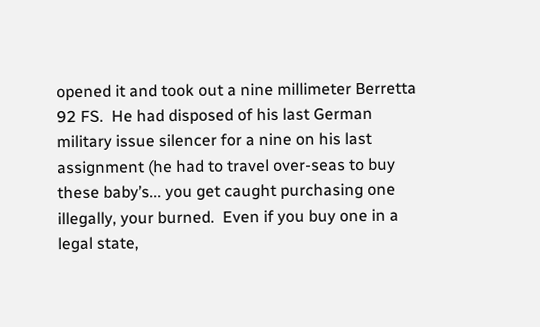opened it and took out a nine millimeter Berretta 92 FS.  He had disposed of his last German military issue silencer for a nine on his last assignment (he had to travel over-seas to buy these baby’s... you get caught purchasing one illegally, your burned.  Even if you buy one in a legal state,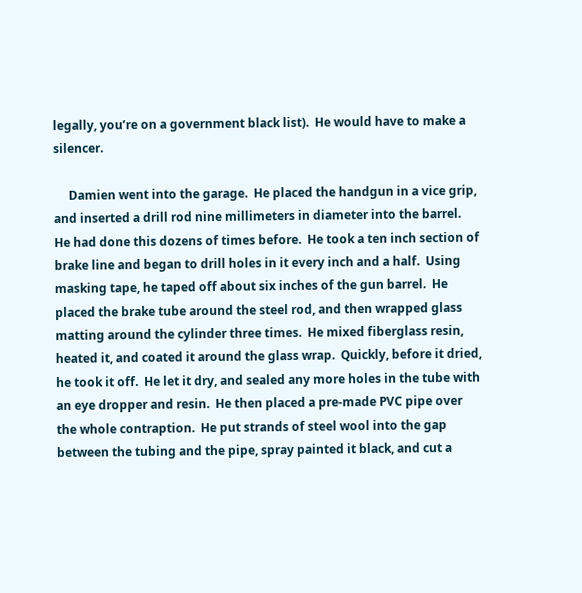legally, you’re on a government black list).  He would have to make a silencer.

     Damien went into the garage.  He placed the handgun in a vice grip, and inserted a drill rod nine millimeters in diameter into the barrel.  He had done this dozens of times before.  He took a ten inch section of brake line and began to drill holes in it every inch and a half.  Using masking tape, he taped off about six inches of the gun barrel.  He placed the brake tube around the steel rod, and then wrapped glass matting around the cylinder three times.  He mixed fiberglass resin, heated it, and coated it around the glass wrap.  Quickly, before it dried, he took it off.  He let it dry, and sealed any more holes in the tube with an eye dropper and resin.  He then placed a pre-made PVC pipe over the whole contraption.  He put strands of steel wool into the gap between the tubing and the pipe, spray painted it black, and cut a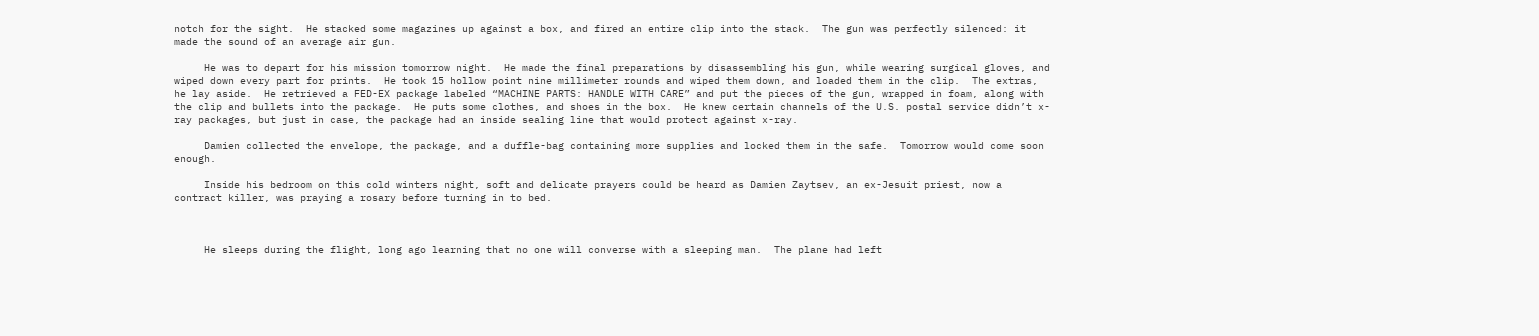notch for the sight.  He stacked some magazines up against a box, and fired an entire clip into the stack.  The gun was perfectly silenced: it made the sound of an average air gun.

     He was to depart for his mission tomorrow night.  He made the final preparations by disassembling his gun, while wearing surgical gloves, and wiped down every part for prints.  He took 15 hollow point nine millimeter rounds and wiped them down, and loaded them in the clip.  The extras, he lay aside.  He retrieved a FED-EX package labeled “MACHINE PARTS: HANDLE WITH CARE” and put the pieces of the gun, wrapped in foam, along with the clip and bullets into the package.  He puts some clothes, and shoes in the box.  He knew certain channels of the U.S. postal service didn’t x-ray packages, but just in case, the package had an inside sealing line that would protect against x-ray.

     Damien collected the envelope, the package, and a duffle-bag containing more supplies and locked them in the safe.  Tomorrow would come soon enough.

     Inside his bedroom on this cold winters night, soft and delicate prayers could be heard as Damien Zaytsev, an ex-Jesuit priest, now a contract killer, was praying a rosary before turning in to bed.



     He sleeps during the flight, long ago learning that no one will converse with a sleeping man.  The plane had left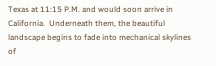Texas at 11:15 P.M. and would soon arrive in California.  Underneath them, the beautiful landscape begins to fade into mechanical skylines of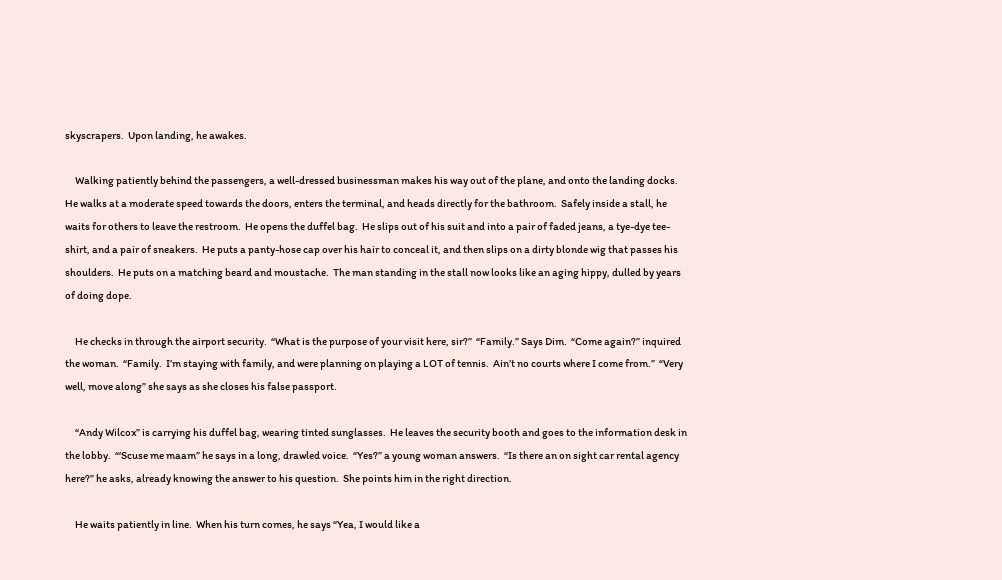skyscrapers.  Upon landing, he awakes.

     Walking patiently behind the passengers, a well-dressed businessman makes his way out of the plane, and onto the landing docks.  He walks at a moderate speed towards the doors, enters the terminal, and heads directly for the bathroom.  Safely inside a stall, he waits for others to leave the restroom.  He opens the duffel bag.  He slips out of his suit and into a pair of faded jeans, a tye-dye tee-shirt, and a pair of sneakers.  He puts a panty-hose cap over his hair to conceal it, and then slips on a dirty blonde wig that passes his shoulders.  He puts on a matching beard and moustache.  The man standing in the stall now looks like an aging hippy, dulled by years of doing dope.

     He checks in through the airport security.  “What is the purpose of your visit here, sir?”  “Family.” Says Dim.  “Come again?” inquired the woman.  “Family.  I’m staying with family, and were planning on playing a LOT of tennis.  Ain’t no courts where I come from.”  “Very well, move along” she says as she closes his false passport.

     “Andy Wilcox” is carrying his duffel bag, wearing tinted sunglasses.  He leaves the security booth and goes to the information desk in the lobby.  “‘Scuse me maam” he says in a long, drawled voice.  “Yes?” a young woman answers.  “Is there an on sight car rental agency here?” he asks, already knowing the answer to his question.  She points him in the right direction.

     He waits patiently in line.  When his turn comes, he says “Yea, I would like a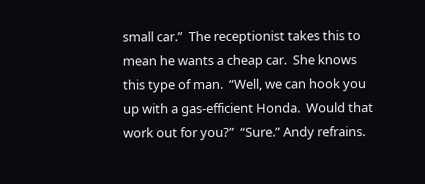small car.”  The receptionist takes this to mean he wants a cheap car.  She knows this type of man.  “Well, we can hook you up with a gas-efficient Honda.  Would that work out for you?”  “Sure.” Andy refrains.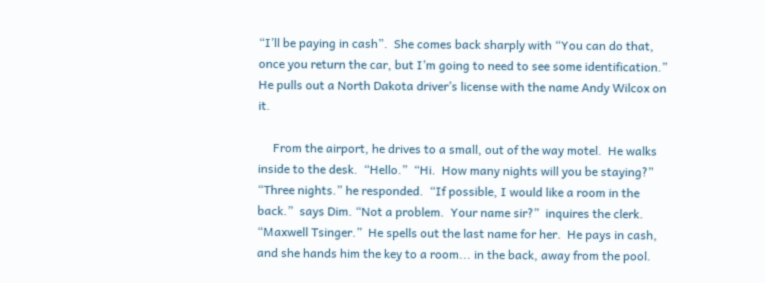“I’ll be paying in cash”.  She comes back sharply with “You can do that, once you return the car, but I’m going to need to see some identification.”  He pulls out a North Dakota driver’s license with the name Andy Wilcox on it.

     From the airport, he drives to a small, out of the way motel.  He walks inside to the desk.  “Hello.”  “Hi.  How many nights will you be staying?” “Three nights.” he responded.  “If possible, I would like a room in the back.”  says Dim. “Not a problem.  Your name sir?”  inquires the clerk. “Maxwell Tsinger.”  He spells out the last name for her.  He pays in cash, and she hands him the key to a room... in the back, away from the pool.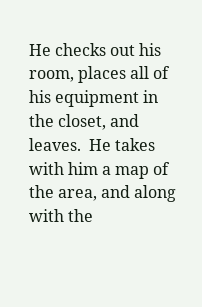He checks out his room, places all of his equipment in the closet, and leaves.  He takes with him a map of the area, and along with the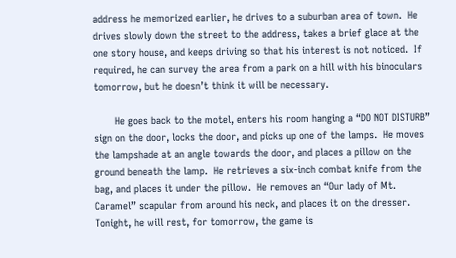address he memorized earlier, he drives to a suburban area of town.  He drives slowly down the street to the address, takes a brief glace at the one story house, and keeps driving so that his interest is not noticed.  If required, he can survey the area from a park on a hill with his binoculars tomorrow, but he doesn’t think it will be necessary.

       He goes back to the motel, enters his room hanging a “DO NOT DISTURB” sign on the door, locks the door, and picks up one of the lamps.  He moves the lampshade at an angle towards the door, and places a pillow on the ground beneath the lamp.  He retrieves a six-inch combat knife from the bag, and places it under the pillow.  He removes an “Our lady of Mt. Caramel” scapular from around his neck, and places it on the dresser.  Tonight, he will rest, for tomorrow, the game is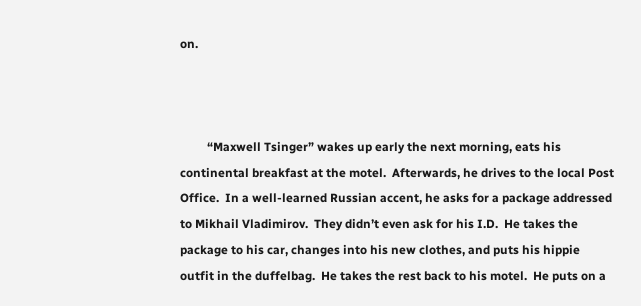on.



         “Maxwell Tsinger” wakes up early the next morning, eats his continental breakfast at the motel.  Afterwards, he drives to the local Post Office.  In a well-learned Russian accent, he asks for a package addressed to Mikhail Vladimirov.  They didn’t even ask for his I.D.  He takes the package to his car, changes into his new clothes, and puts his hippie outfit in the duffelbag.  He takes the rest back to his motel.  He puts on a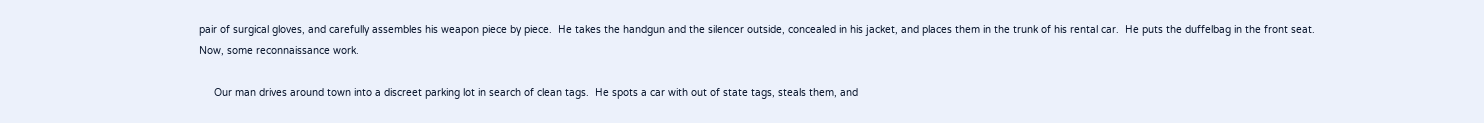pair of surgical gloves, and carefully assembles his weapon piece by piece.  He takes the handgun and the silencer outside, concealed in his jacket, and places them in the trunk of his rental car.  He puts the duffelbag in the front seat.  Now, some reconnaissance work.

     Our man drives around town into a discreet parking lot in search of clean tags.  He spots a car with out of state tags, steals them, and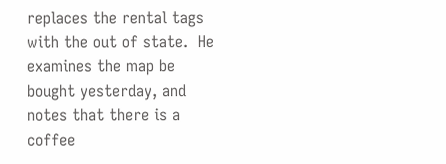replaces the rental tags with the out of state.  He examines the map be bought yesterday, and notes that there is a coffee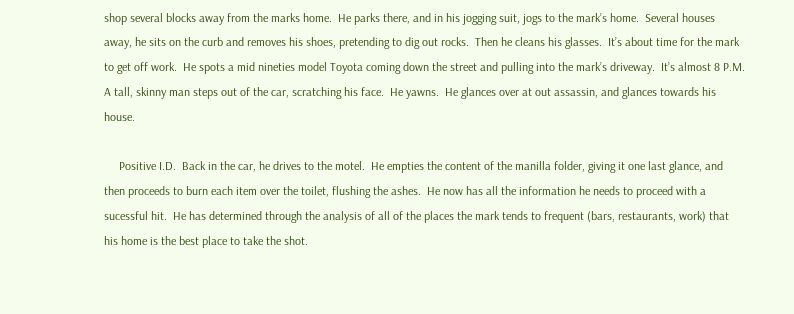shop several blocks away from the marks home.  He parks there, and in his jogging suit, jogs to the mark’s home.  Several houses away, he sits on the curb and removes his shoes, pretending to dig out rocks.  Then he cleans his glasses.  It’s about time for the mark to get off work.  He spots a mid nineties model Toyota coming down the street and pulling into the mark’s driveway.  It’s almost 8 P.M.  A tall, skinny man steps out of the car, scratching his face.  He yawns.  He glances over at out assassin, and glances towards his house.

     Positive I.D.  Back in the car, he drives to the motel.  He empties the content of the manilla folder, giving it one last glance, and then proceeds to burn each item over the toilet, flushing the ashes.  He now has all the information he needs to proceed with a sucessful hit.  He has determined through the analysis of all of the places the mark tends to frequent (bars, restaurants, work) that his home is the best place to take the shot.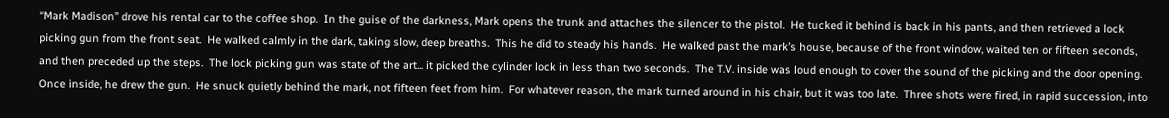“Mark Madison” drove his rental car to the coffee shop.  In the guise of the darkness, Mark opens the trunk and attaches the silencer to the pistol.  He tucked it behind is back in his pants, and then retrieved a lock picking gun from the front seat.  He walked calmly in the dark, taking slow, deep breaths.  This he did to steady his hands.  He walked past the mark’s house, because of the front window, waited ten or fifteen seconds, and then preceded up the steps.  The lock picking gun was state of the art... it picked the cylinder lock in less than two seconds.  The T.V. inside was loud enough to cover the sound of the picking and the door opening.  Once inside, he drew the gun.  He snuck quietly behind the mark, not fifteen feet from him.  For whatever reason, the mark turned around in his chair, but it was too late.  Three shots were fired, in rapid succession, into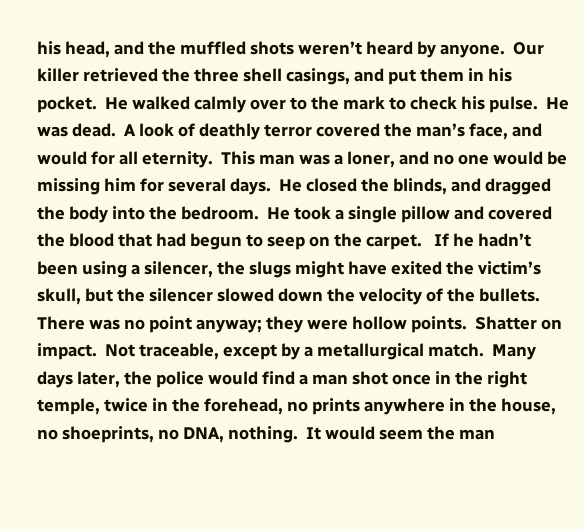his head, and the muffled shots weren’t heard by anyone.  Our killer retrieved the three shell casings, and put them in his pocket.  He walked calmly over to the mark to check his pulse.  He was dead.  A look of deathly terror covered the man’s face, and would for all eternity.  This man was a loner, and no one would be missing him for several days.  He closed the blinds, and dragged the body into the bedroom.  He took a single pillow and covered the blood that had begun to seep on the carpet.   If he hadn’t been using a silencer, the slugs might have exited the victim’s skull, but the silencer slowed down the velocity of the bullets.  There was no point anyway; they were hollow points.  Shatter on impact.  Not traceable, except by a metallurgical match.  Many days later, the police would find a man shot once in the right temple, twice in the forehead, no prints anywhere in the house, no shoeprints, no DNA, nothing.  It would seem the man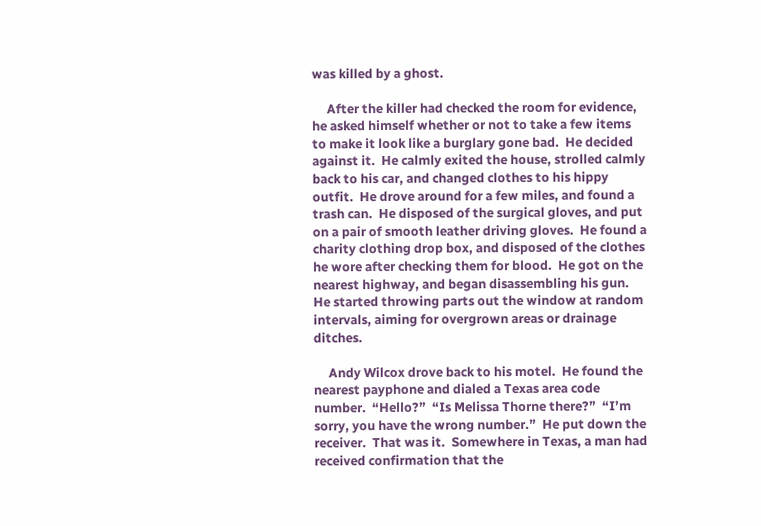was killed by a ghost.

     After the killer had checked the room for evidence, he asked himself whether or not to take a few items to make it look like a burglary gone bad.  He decided against it.  He calmly exited the house, strolled calmly back to his car, and changed clothes to his hippy outfit.  He drove around for a few miles, and found a trash can.  He disposed of the surgical gloves, and put on a pair of smooth leather driving gloves.  He found a charity clothing drop box, and disposed of the clothes he wore after checking them for blood.  He got on the nearest highway, and began disassembling his gun.  He started throwing parts out the window at random intervals, aiming for overgrown areas or drainage ditches.

     Andy Wilcox drove back to his motel.  He found the nearest payphone and dialed a Texas area code number.  “Hello?”  “Is Melissa Thorne there?”  “I’m sorry, you have the wrong number.”  He put down the receiver.  That was it.  Somewhere in Texas, a man had received confirmation that the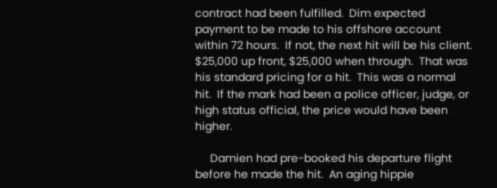contract had been fulfilled.  Dim expected payment to be made to his offshore account within 72 hours.  If not, the next hit will be his client.  $25,000 up front, $25,000 when through.  That was his standard pricing for a hit.  This was a normal hit.  If the mark had been a police officer, judge, or high status official, the price would have been higher.

     Damien had pre-booked his departure flight before he made the hit.  An aging hippie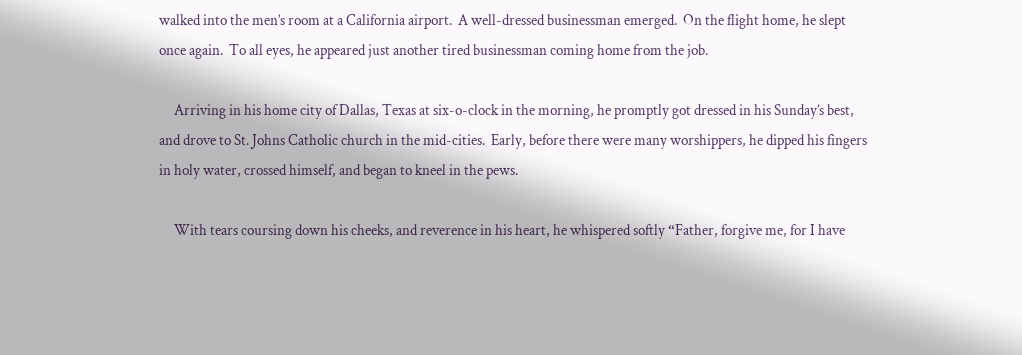walked into the men’s room at a California airport.  A well-dressed businessman emerged.  On the flight home, he slept once again.  To all eyes, he appeared just another tired businessman coming home from the job.

     Arriving in his home city of Dallas, Texas at six-o-clock in the morning, he promptly got dressed in his Sunday’s best, and drove to St. Johns Catholic church in the mid-cities.  Early, before there were many worshippers, he dipped his fingers in holy water, crossed himself, and began to kneel in the pews.

     With tears coursing down his cheeks, and reverence in his heart, he whispered softly “Father, forgive me, for I have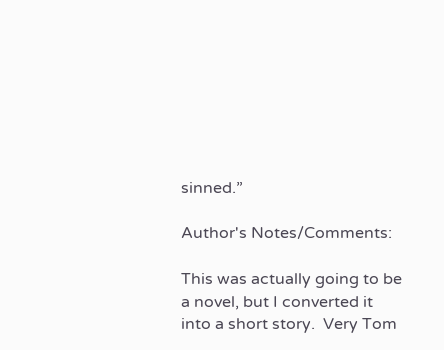sinned.”

Author's Notes/Comments:

This was actually going to be a novel, but I converted it into a short story.  Very Tom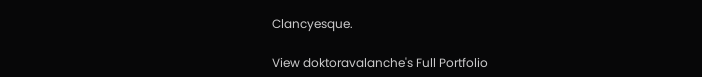Clancyesque.

View doktoravalanche's Full Portfolio